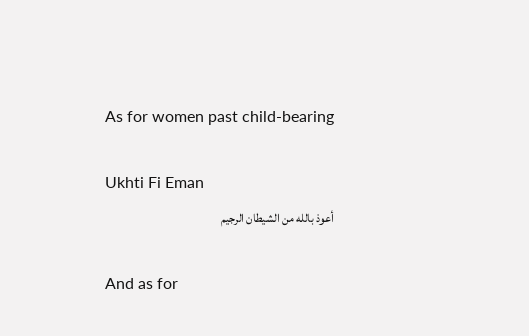As for women past child-bearing

Ukhti Fi Eman
أعوذ بالله من الشيطان الرجيم

And as for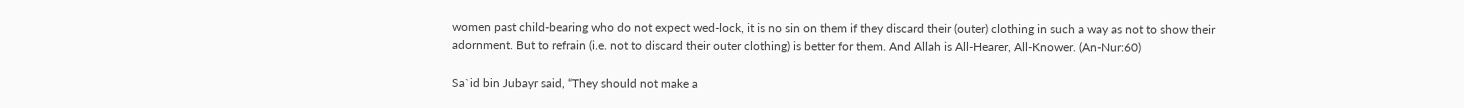women past child-bearing who do not expect wed-lock, it is no sin on them if they discard their (outer) clothing in such a way as not to show their adornment. But to refrain (i.e. not to discard their outer clothing) is better for them. And Allah is All-Hearer, All-Knower. (An-Nur:60)

Sa`id bin Jubayr said, “They should not make a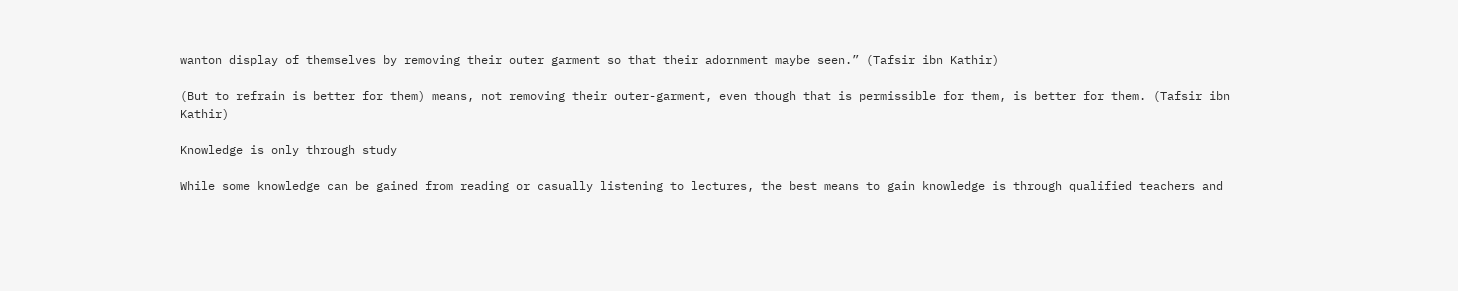wanton display of themselves by removing their outer garment so that their adornment maybe seen.” (Tafsir ibn Kathir)

(But to refrain is better for them) means, not removing their outer-garment, even though that is permissible for them, is better for them. (Tafsir ibn Kathir)

Knowledge is only through study

While some knowledge can be gained from reading or casually listening to lectures, the best means to gain knowledge is through qualified teachers and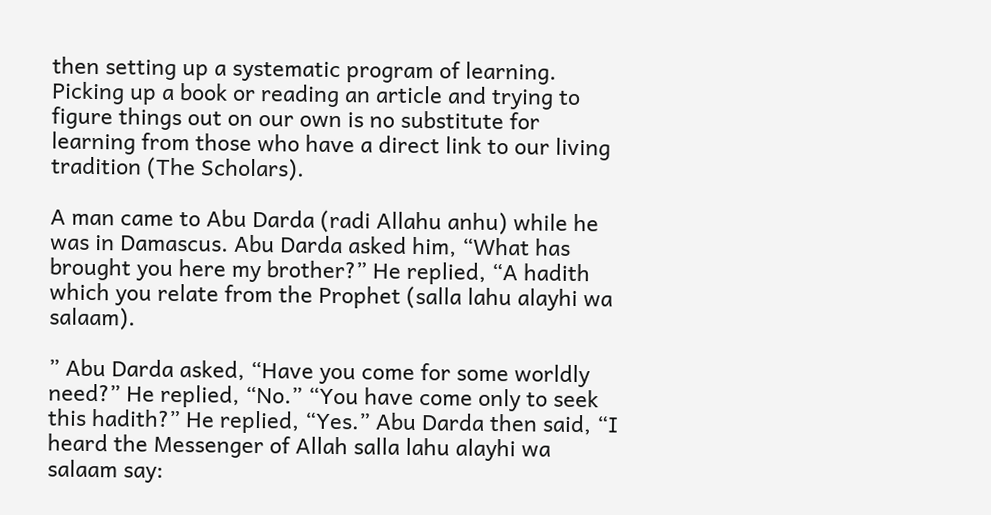then setting up a systematic program of learning. Picking up a book or reading an article and trying to figure things out on our own is no substitute for learning from those who have a direct link to our living tradition (The Scholars).

A man came to Abu Darda (radi Allahu anhu) while he was in Damascus. Abu Darda asked him, “What has brought you here my brother?” He replied, “A hadith which you relate from the Prophet (salla lahu alayhi wa salaam).

” Abu Darda asked, “Have you come for some worldly need?” He replied, “No.” “You have come only to seek this hadith?” He replied, “Yes.” Abu Darda then said, “I heard the Messenger of Allah salla lahu alayhi wa salaam say: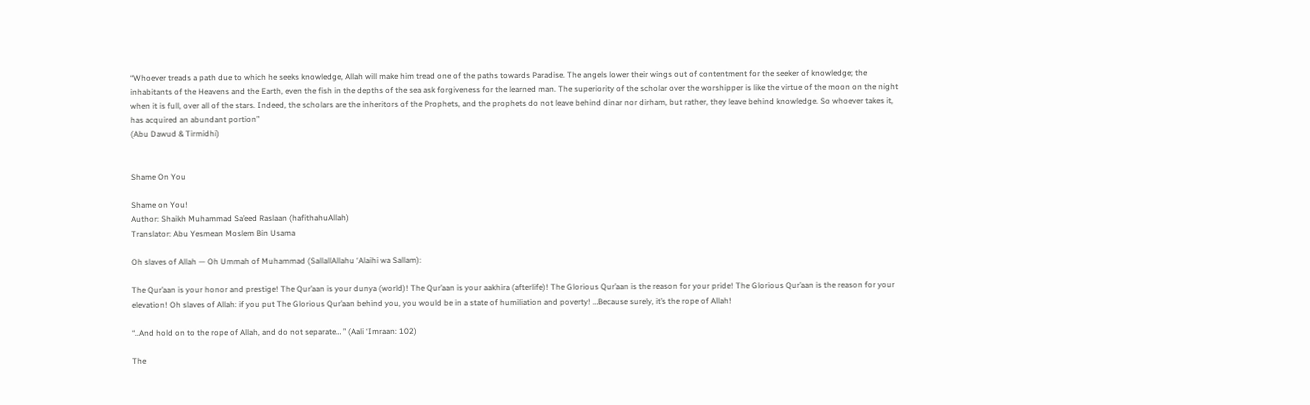“Whoever treads a path due to which he seeks knowledge, Allah will make him tread one of the paths towards Paradise. The angels lower their wings out of contentment for the seeker of knowledge; the inhabitants of the Heavens and the Earth, even the fish in the depths of the sea ask forgiveness for the learned man. The superiority of the scholar over the worshipper is like the virtue of the moon on the night when it is full, over all of the stars. Indeed, the scholars are the inheritors of the Prophets, and the prophets do not leave behind dinar nor dirham, but rather, they leave behind knowledge. So whoever takes it, has acquired an abundant portion”
(Abu Dawud & Tirmidhi)


Shame On You

Shame on You!
Author: Shaikh Muhammad Sa’eed Raslaan (hafithahuAllah)
Translator: Abu Yesmean Moslem Bin Usama

Oh slaves of Allah — Oh Ummah of Muhammad (SallallAllahu ‘Alaihi wa Sallam):

The Qur’aan is your honor and prestige! The Qur’aan is your dunya (world)! The Qur’aan is your aakhira (afterlife)! The Glorious Qur’aan is the reason for your pride! The Glorious Qur’aan is the reason for your elevation! Oh slaves of Allah: if you put The Glorious Qur’aan behind you, you would be in a state of humiliation and poverty! …Because surely, it’s the rope of Allah!

“..And hold on to the rope of Allah, and do not separate… ” (Aali ‘Imraan: 102)

The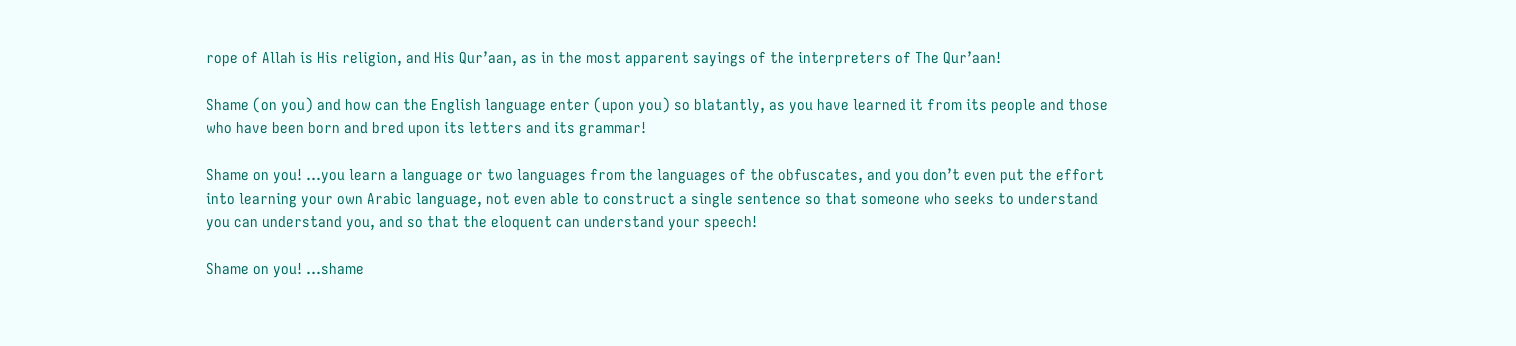rope of Allah is His religion, and His Qur’aan, as in the most apparent sayings of the interpreters of The Qur’aan!

Shame (on you) and how can the English language enter (upon you) so blatantly, as you have learned it from its people and those who have been born and bred upon its letters and its grammar!

Shame on you! …you learn a language or two languages from the languages of the obfuscates, and you don’t even put the effort into learning your own Arabic language, not even able to construct a single sentence so that someone who seeks to understand you can understand you, and so that the eloquent can understand your speech!

Shame on you! …shame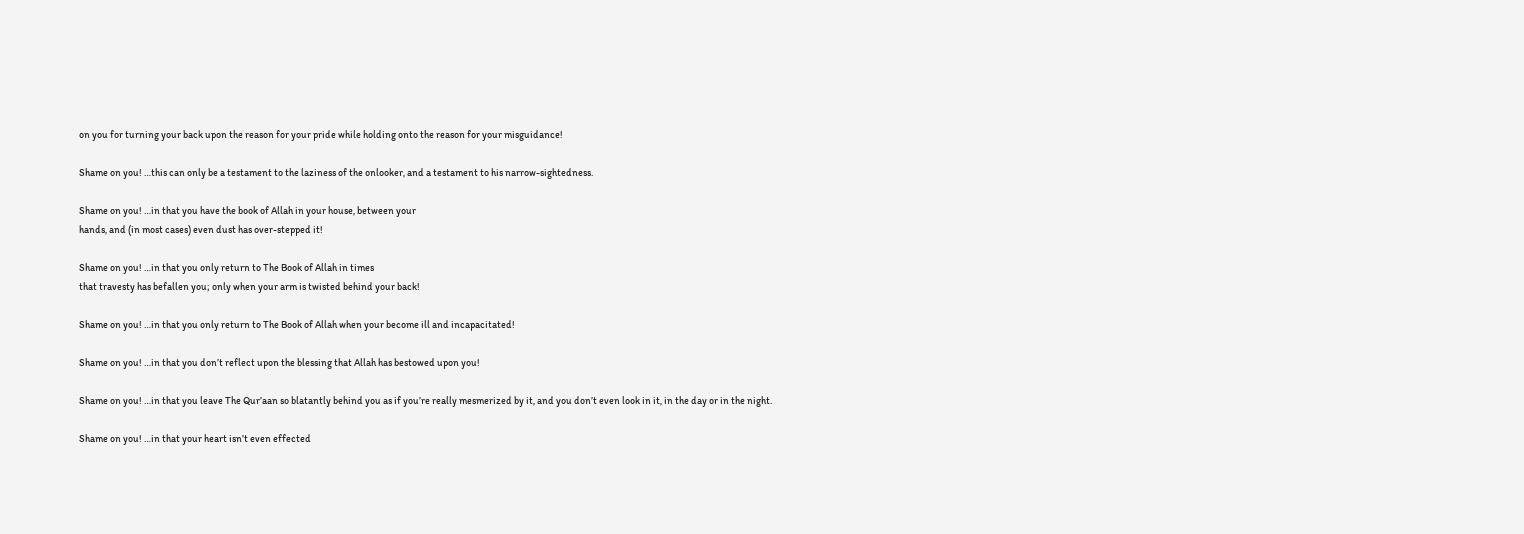on you for turning your back upon the reason for your pride while holding onto the reason for your misguidance!

Shame on you! …this can only be a testament to the laziness of the onlooker, and a testament to his narrow-sightedness.

Shame on you! …in that you have the book of Allah in your house, between your
hands, and (in most cases) even dust has over-stepped it!

Shame on you! …in that you only return to The Book of Allah in times
that travesty has befallen you; only when your arm is twisted behind your back!

Shame on you! …in that you only return to The Book of Allah when your become ill and incapacitated!

Shame on you! …in that you don’t reflect upon the blessing that Allah has bestowed upon you!

Shame on you! …in that you leave The Qur’aan so blatantly behind you as if you’re really mesmerized by it, and you don’t even look in it, in the day or in the night.

Shame on you! …in that your heart isn’t even effected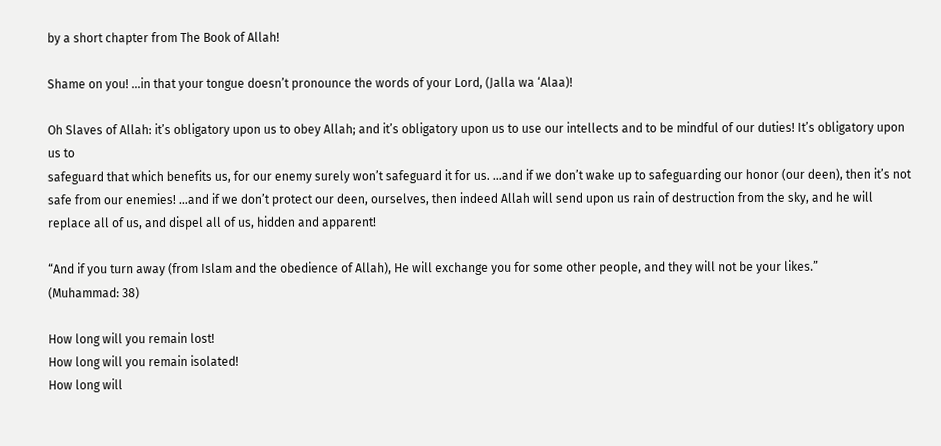by a short chapter from The Book of Allah!

Shame on you! …in that your tongue doesn’t pronounce the words of your Lord, (Jalla wa ‘Alaa)!

Oh Slaves of Allah: it’s obligatory upon us to obey Allah; and it’s obligatory upon us to use our intellects and to be mindful of our duties! It’s obligatory upon us to
safeguard that which benefits us, for our enemy surely won’t safeguard it for us. …and if we don’t wake up to safeguarding our honor (our deen), then it’s not safe from our enemies! …and if we don’t protect our deen, ourselves, then indeed Allah will send upon us rain of destruction from the sky, and he will replace all of us, and dispel all of us, hidden and apparent!

“And if you turn away (from Islam and the obedience of Allah), He will exchange you for some other people, and they will not be your likes.”
(Muhammad: 38)

How long will you remain lost!
How long will you remain isolated!
How long will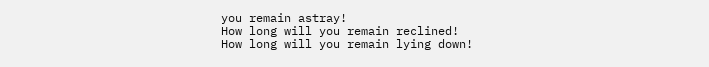you remain astray!
How long will you remain reclined!
How long will you remain lying down!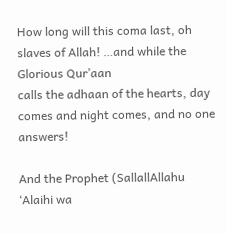How long will this coma last, oh slaves of Allah! …and while the Glorious Qur’aan
calls the adhaan of the hearts, day comes and night comes, and no one answers!

And the Prophet (SallallAllahu ‘Alaihi wa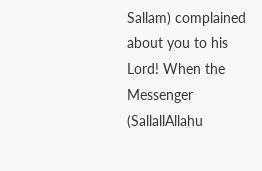Sallam) complained about you to his Lord! When the Messenger (SallallAllahu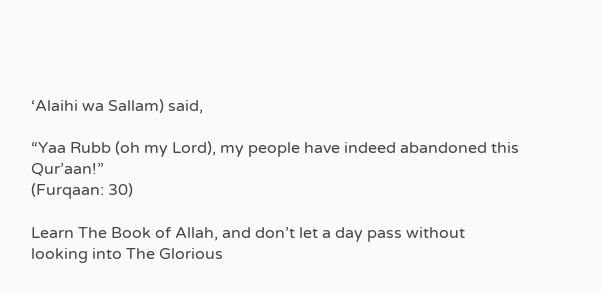‘Alaihi wa Sallam) said,

“Yaa Rubb (oh my Lord), my people have indeed abandoned this Qur’aan!”
(Furqaan: 30)

Learn The Book of Allah, and don’t let a day pass without looking into The Glorious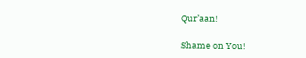Qur’aan!

Shame on You!